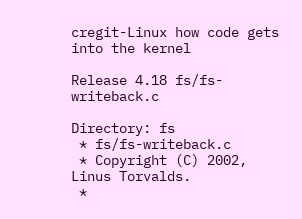cregit-Linux how code gets into the kernel

Release 4.18 fs/fs-writeback.c

Directory: fs
 * fs/fs-writeback.c
 * Copyright (C) 2002, Linus Torvalds.
 *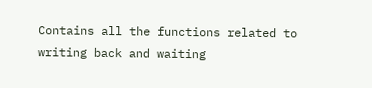Contains all the functions related to writing back and waiting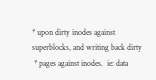* upon dirty inodes against superblocks, and writing back dirty
 * pages against inodes.  ie: data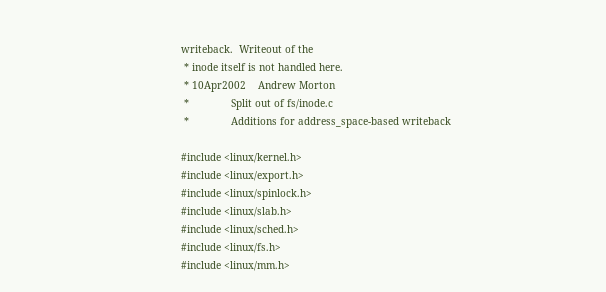writeback.  Writeout of the
 * inode itself is not handled here.
 * 10Apr2002    Andrew Morton
 *              Split out of fs/inode.c
 *              Additions for address_space-based writeback

#include <linux/kernel.h>
#include <linux/export.h>
#include <linux/spinlock.h>
#include <linux/slab.h>
#include <linux/sched.h>
#include <linux/fs.h>
#include <linux/mm.h>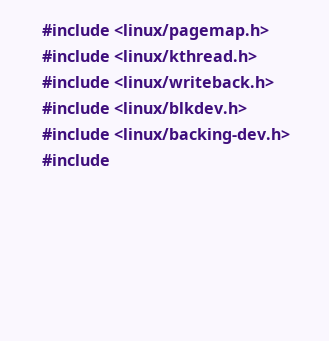#include <linux/pagemap.h>
#include <linux/kthread.h>
#include <linux/writeback.h>
#include <linux/blkdev.h>
#include <linux/backing-dev.h>
#include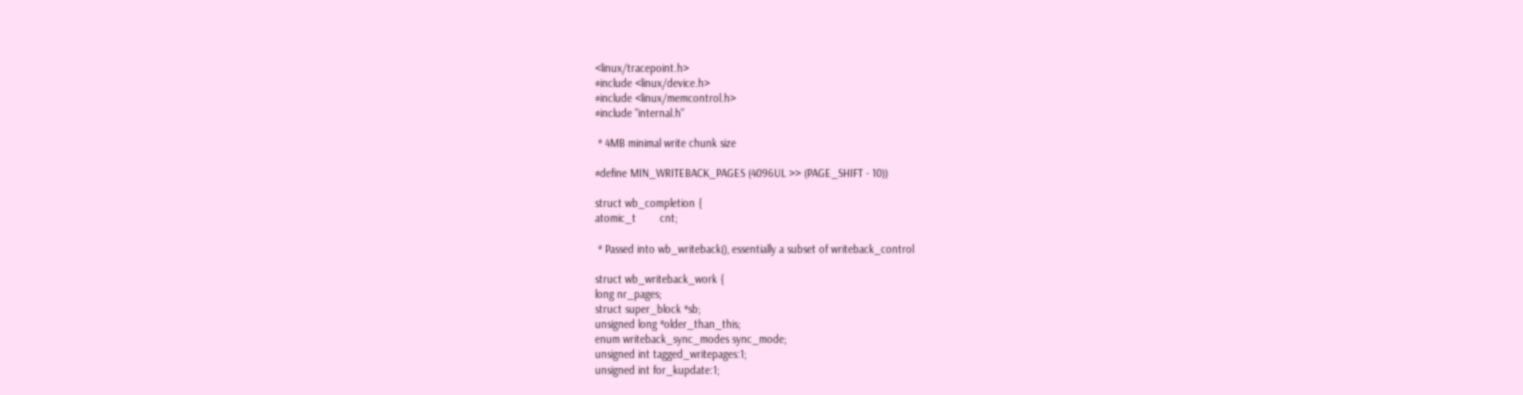<linux/tracepoint.h>
#include <linux/device.h>
#include <linux/memcontrol.h>
#include "internal.h"

 * 4MB minimal write chunk size

#define MIN_WRITEBACK_PAGES (4096UL >> (PAGE_SHIFT - 10))

struct wb_completion {
atomic_t        cnt;

 * Passed into wb_writeback(), essentially a subset of writeback_control

struct wb_writeback_work {
long nr_pages;
struct super_block *sb;
unsigned long *older_than_this;
enum writeback_sync_modes sync_mode;
unsigned int tagged_writepages:1;
unsigned int for_kupdate:1;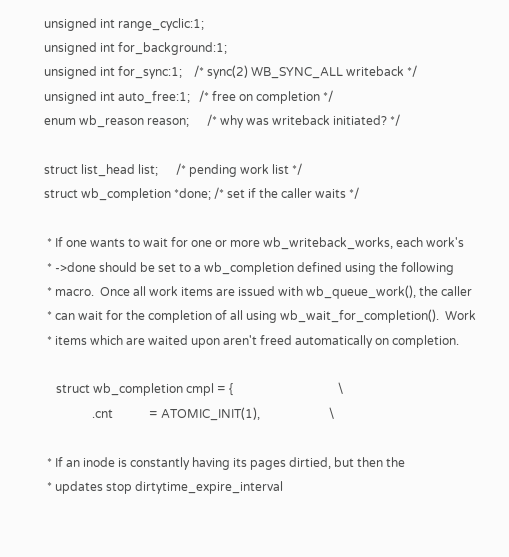unsigned int range_cyclic:1;
unsigned int for_background:1;
unsigned int for_sync:1;    /* sync(2) WB_SYNC_ALL writeback */
unsigned int auto_free:1;   /* free on completion */
enum wb_reason reason;      /* why was writeback initiated? */

struct list_head list;      /* pending work list */
struct wb_completion *done; /* set if the caller waits */

 * If one wants to wait for one or more wb_writeback_works, each work's
 * ->done should be set to a wb_completion defined using the following
 * macro.  Once all work items are issued with wb_queue_work(), the caller
 * can wait for the completion of all using wb_wait_for_completion().  Work
 * items which are waited upon aren't freed automatically on completion.

    struct wb_completion cmpl = {                                   \
                .cnt            = ATOMIC_INIT(1),                       \

 * If an inode is constantly having its pages dirtied, but then the
 * updates stop dirtytime_expire_interval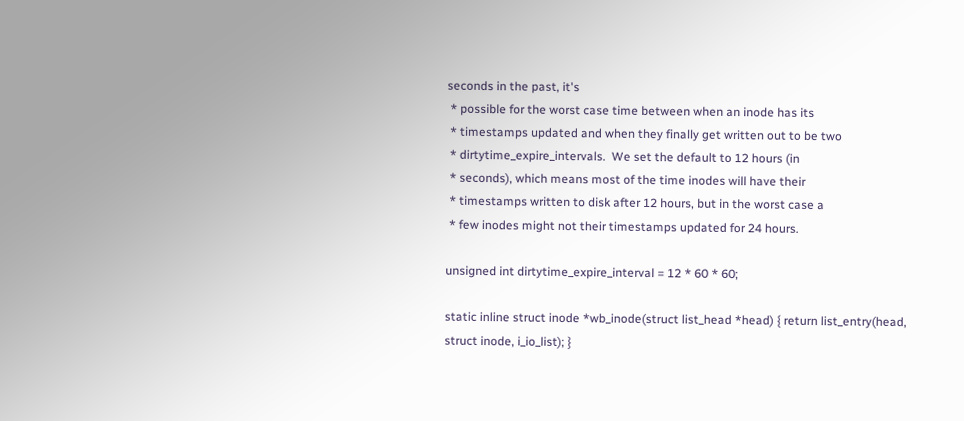seconds in the past, it's
 * possible for the worst case time between when an inode has its
 * timestamps updated and when they finally get written out to be two
 * dirtytime_expire_intervals.  We set the default to 12 hours (in
 * seconds), which means most of the time inodes will have their
 * timestamps written to disk after 12 hours, but in the worst case a
 * few inodes might not their timestamps updated for 24 hours.

unsigned int dirtytime_expire_interval = 12 * 60 * 60;

static inline struct inode *wb_inode(struct list_head *head) { return list_entry(head, struct inode, i_io_list); }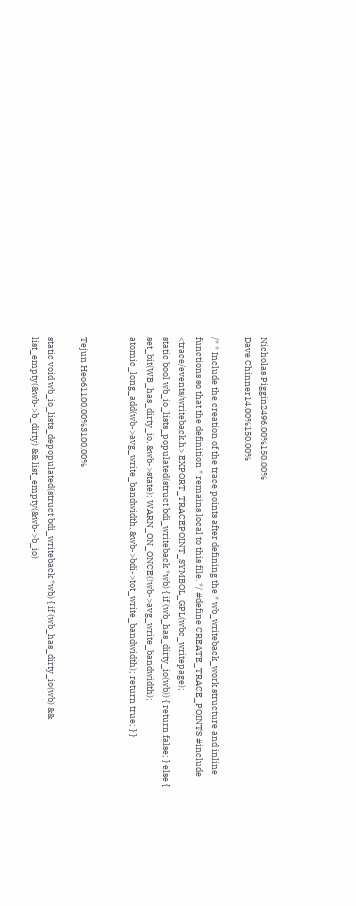Nicholas Piggin2496.00%150.00%
Dave Chinner14.00%150.00%

/* * Include the creation of the trace points after defining the * wb_writeback_work structure and inline functions so that the definition * remains local to this file. */ #define CREATE_TRACE_POINTS #include <trace/events/writeback.h> EXPORT_TRACEPOINT_SYMBOL_GPL(wbc_writepage);
static bool wb_io_lists_populated(struct bdi_writeback *wb) { if (wb_has_dirty_io(wb)) { return false; } else { set_bit(WB_has_dirty_io, &wb->state); WARN_ON_ONCE(!wb->avg_write_bandwidth); atomic_long_add(wb->avg_write_bandwidth, &wb->bdi->tot_write_bandwidth); return true; } }


Tejun Heo61100.00%3100.00%

static void wb_io_lists_depopulated(struct bdi_writeback *wb) { if (wb_has_dirty_io(wb) && list_empty(&wb->b_dirty) && list_empty(&wb->b_io)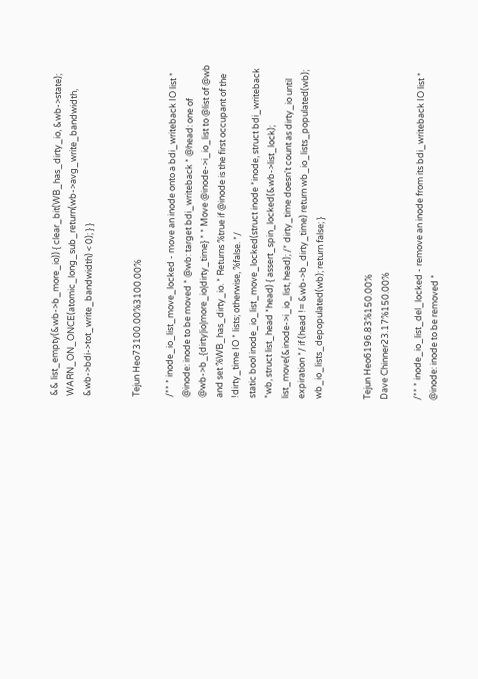&& list_empty(&wb->b_more_io)) { clear_bit(WB_has_dirty_io, &wb->state); WARN_ON_ONCE(atomic_long_sub_return(wb->avg_write_bandwidth, &wb->bdi->tot_write_bandwidth) < 0); } }


Tejun Heo73100.00%3100.00%

/** * inode_io_list_move_locked - move an inode onto a bdi_writeback IO list * @inode: inode to be moved * @wb: target bdi_writeback * @head: one of @wb->b_{dirty|io|more_io|dirty_time} * * Move @inode->i_io_list to @list of @wb and set %WB_has_dirty_io. * Returns %true if @inode is the first occupant of the !dirty_time IO * lists; otherwise, %false. */
static bool inode_io_list_move_locked(struct inode *inode, struct bdi_writeback *wb, struct list_head *head) { assert_spin_locked(&wb->list_lock); list_move(&inode->i_io_list, head); /* dirty_time doesn't count as dirty_io until expiration */ if (head != &wb->b_dirty_time) return wb_io_lists_populated(wb); wb_io_lists_depopulated(wb); return false; }


Tejun Heo6196.83%150.00%
Dave Chinner23.17%150.00%

/** * inode_io_list_del_locked - remove an inode from its bdi_writeback IO list * @inode: inode to be removed *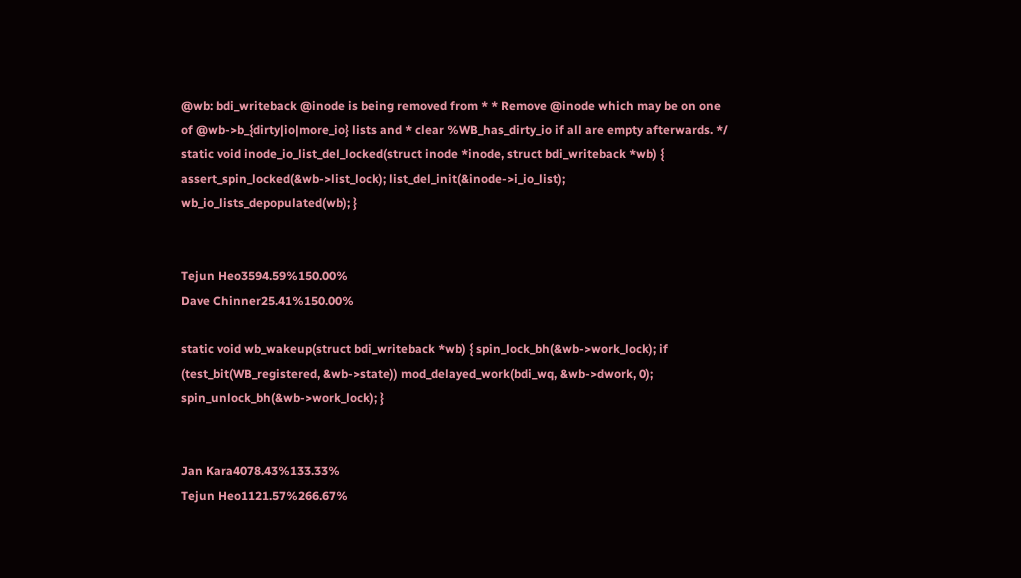@wb: bdi_writeback @inode is being removed from * * Remove @inode which may be on one of @wb->b_{dirty|io|more_io} lists and * clear %WB_has_dirty_io if all are empty afterwards. */
static void inode_io_list_del_locked(struct inode *inode, struct bdi_writeback *wb) { assert_spin_locked(&wb->list_lock); list_del_init(&inode->i_io_list); wb_io_lists_depopulated(wb); }


Tejun Heo3594.59%150.00%
Dave Chinner25.41%150.00%

static void wb_wakeup(struct bdi_writeback *wb) { spin_lock_bh(&wb->work_lock); if (test_bit(WB_registered, &wb->state)) mod_delayed_work(bdi_wq, &wb->dwork, 0); spin_unlock_bh(&wb->work_lock); }


Jan Kara4078.43%133.33%
Tejun Heo1121.57%266.67%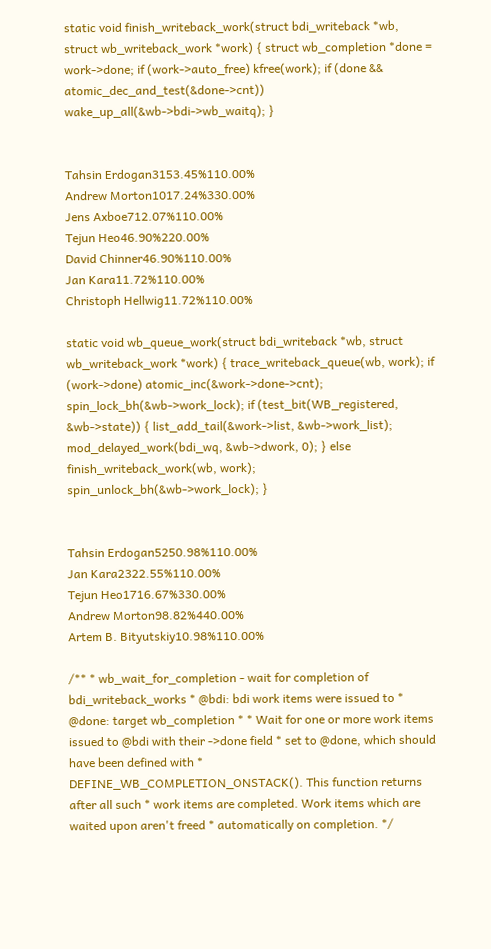static void finish_writeback_work(struct bdi_writeback *wb, struct wb_writeback_work *work) { struct wb_completion *done = work->done; if (work->auto_free) kfree(work); if (done && atomic_dec_and_test(&done->cnt)) wake_up_all(&wb->bdi->wb_waitq); }


Tahsin Erdogan3153.45%110.00%
Andrew Morton1017.24%330.00%
Jens Axboe712.07%110.00%
Tejun Heo46.90%220.00%
David Chinner46.90%110.00%
Jan Kara11.72%110.00%
Christoph Hellwig11.72%110.00%

static void wb_queue_work(struct bdi_writeback *wb, struct wb_writeback_work *work) { trace_writeback_queue(wb, work); if (work->done) atomic_inc(&work->done->cnt); spin_lock_bh(&wb->work_lock); if (test_bit(WB_registered, &wb->state)) { list_add_tail(&work->list, &wb->work_list); mod_delayed_work(bdi_wq, &wb->dwork, 0); } else finish_writeback_work(wb, work); spin_unlock_bh(&wb->work_lock); }


Tahsin Erdogan5250.98%110.00%
Jan Kara2322.55%110.00%
Tejun Heo1716.67%330.00%
Andrew Morton98.82%440.00%
Artem B. Bityutskiy10.98%110.00%

/** * wb_wait_for_completion - wait for completion of bdi_writeback_works * @bdi: bdi work items were issued to * @done: target wb_completion * * Wait for one or more work items issued to @bdi with their ->done field * set to @done, which should have been defined with * DEFINE_WB_COMPLETION_ONSTACK(). This function returns after all such * work items are completed. Work items which are waited upon aren't freed * automatically on completion. */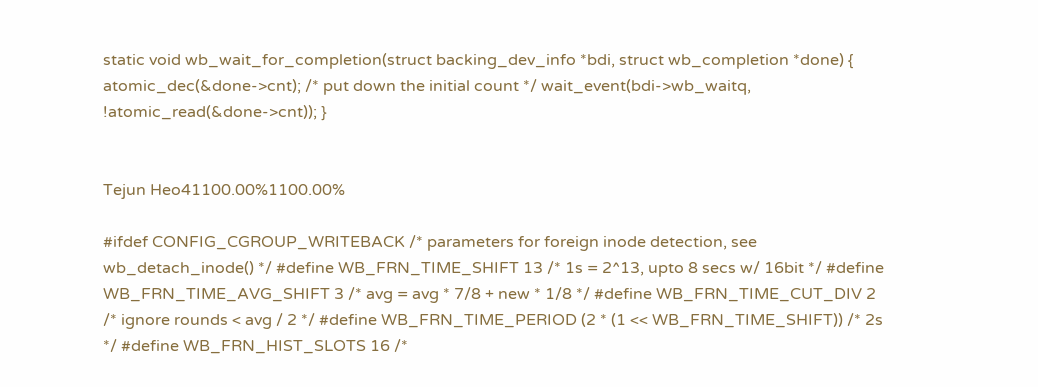static void wb_wait_for_completion(struct backing_dev_info *bdi, struct wb_completion *done) { atomic_dec(&done->cnt); /* put down the initial count */ wait_event(bdi->wb_waitq, !atomic_read(&done->cnt)); }


Tejun Heo41100.00%1100.00%

#ifdef CONFIG_CGROUP_WRITEBACK /* parameters for foreign inode detection, see wb_detach_inode() */ #define WB_FRN_TIME_SHIFT 13 /* 1s = 2^13, upto 8 secs w/ 16bit */ #define WB_FRN_TIME_AVG_SHIFT 3 /* avg = avg * 7/8 + new * 1/8 */ #define WB_FRN_TIME_CUT_DIV 2 /* ignore rounds < avg / 2 */ #define WB_FRN_TIME_PERIOD (2 * (1 << WB_FRN_TIME_SHIFT)) /* 2s */ #define WB_FRN_HIST_SLOTS 16 /*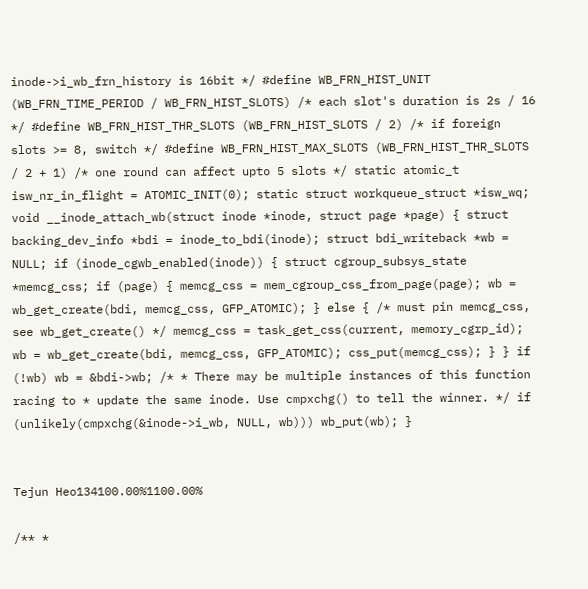inode->i_wb_frn_history is 16bit */ #define WB_FRN_HIST_UNIT (WB_FRN_TIME_PERIOD / WB_FRN_HIST_SLOTS) /* each slot's duration is 2s / 16 */ #define WB_FRN_HIST_THR_SLOTS (WB_FRN_HIST_SLOTS / 2) /* if foreign slots >= 8, switch */ #define WB_FRN_HIST_MAX_SLOTS (WB_FRN_HIST_THR_SLOTS / 2 + 1) /* one round can affect upto 5 slots */ static atomic_t isw_nr_in_flight = ATOMIC_INIT(0); static struct workqueue_struct *isw_wq;
void __inode_attach_wb(struct inode *inode, struct page *page) { struct backing_dev_info *bdi = inode_to_bdi(inode); struct bdi_writeback *wb = NULL; if (inode_cgwb_enabled(inode)) { struct cgroup_subsys_state *memcg_css; if (page) { memcg_css = mem_cgroup_css_from_page(page); wb = wb_get_create(bdi, memcg_css, GFP_ATOMIC); } else { /* must pin memcg_css, see wb_get_create() */ memcg_css = task_get_css(current, memory_cgrp_id); wb = wb_get_create(bdi, memcg_css, GFP_ATOMIC); css_put(memcg_css); } } if (!wb) wb = &bdi->wb; /* * There may be multiple instances of this function racing to * update the same inode. Use cmpxchg() to tell the winner. */ if (unlikely(cmpxchg(&inode->i_wb, NULL, wb))) wb_put(wb); }


Tejun Heo134100.00%1100.00%

/** *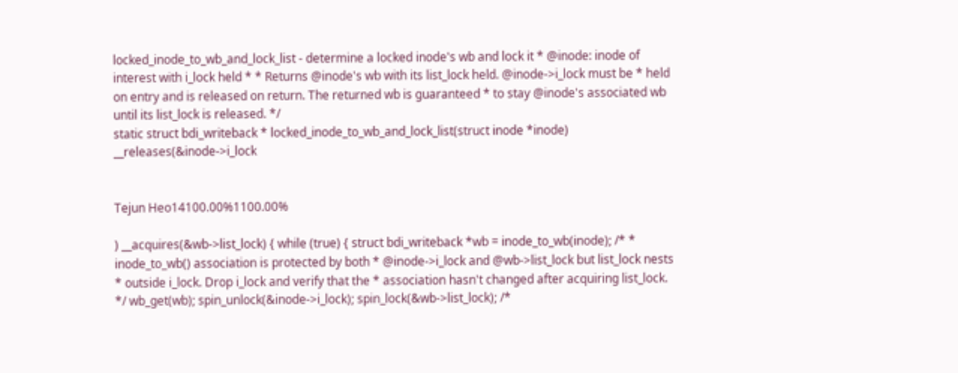locked_inode_to_wb_and_lock_list - determine a locked inode's wb and lock it * @inode: inode of interest with i_lock held * * Returns @inode's wb with its list_lock held. @inode->i_lock must be * held on entry and is released on return. The returned wb is guaranteed * to stay @inode's associated wb until its list_lock is released. */
static struct bdi_writeback * locked_inode_to_wb_and_lock_list(struct inode *inode) __releases(&inode->i_lock


Tejun Heo14100.00%1100.00%

) __acquires(&wb->list_lock) { while (true) { struct bdi_writeback *wb = inode_to_wb(inode); /* * inode_to_wb() association is protected by both * @inode->i_lock and @wb->list_lock but list_lock nests * outside i_lock. Drop i_lock and verify that the * association hasn't changed after acquiring list_lock. */ wb_get(wb); spin_unlock(&inode->i_lock); spin_lock(&wb->list_lock); /*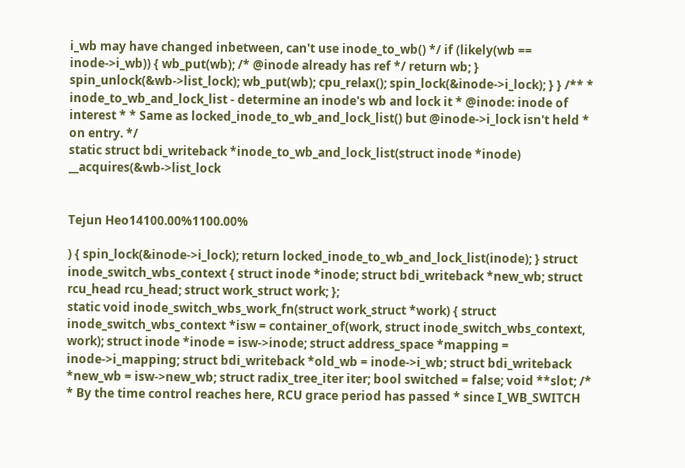i_wb may have changed inbetween, can't use inode_to_wb() */ if (likely(wb == inode->i_wb)) { wb_put(wb); /* @inode already has ref */ return wb; } spin_unlock(&wb->list_lock); wb_put(wb); cpu_relax(); spin_lock(&inode->i_lock); } } /** * inode_to_wb_and_lock_list - determine an inode's wb and lock it * @inode: inode of interest * * Same as locked_inode_to_wb_and_lock_list() but @inode->i_lock isn't held * on entry. */
static struct bdi_writeback *inode_to_wb_and_lock_list(struct inode *inode) __acquires(&wb->list_lock


Tejun Heo14100.00%1100.00%

) { spin_lock(&inode->i_lock); return locked_inode_to_wb_and_lock_list(inode); } struct inode_switch_wbs_context { struct inode *inode; struct bdi_writeback *new_wb; struct rcu_head rcu_head; struct work_struct work; };
static void inode_switch_wbs_work_fn(struct work_struct *work) { struct inode_switch_wbs_context *isw = container_of(work, struct inode_switch_wbs_context, work); struct inode *inode = isw->inode; struct address_space *mapping = inode->i_mapping; struct bdi_writeback *old_wb = inode->i_wb; struct bdi_writeback *new_wb = isw->new_wb; struct radix_tree_iter iter; bool switched = false; void **slot; /* * By the time control reaches here, RCU grace period has passed * since I_WB_SWITCH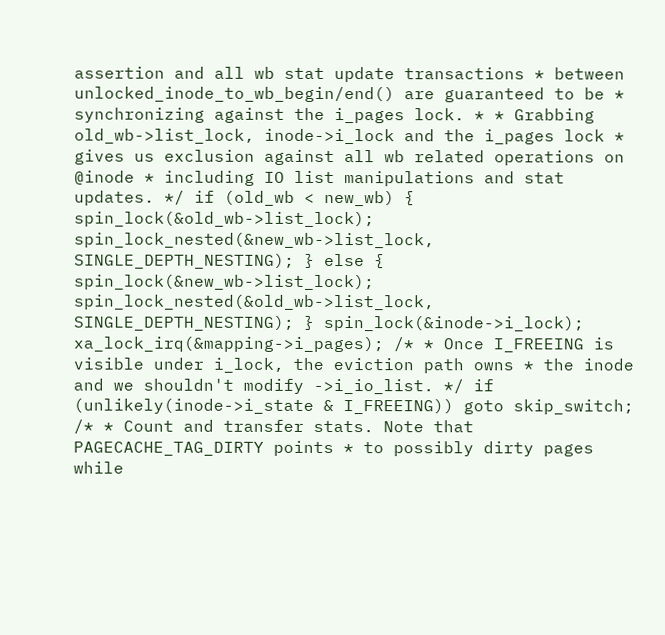assertion and all wb stat update transactions * between unlocked_inode_to_wb_begin/end() are guaranteed to be * synchronizing against the i_pages lock. * * Grabbing old_wb->list_lock, inode->i_lock and the i_pages lock * gives us exclusion against all wb related operations on @inode * including IO list manipulations and stat updates. */ if (old_wb < new_wb) { spin_lock(&old_wb->list_lock); spin_lock_nested(&new_wb->list_lock, SINGLE_DEPTH_NESTING); } else { spin_lock(&new_wb->list_lock); spin_lock_nested(&old_wb->list_lock, SINGLE_DEPTH_NESTING); } spin_lock(&inode->i_lock); xa_lock_irq(&mapping->i_pages); /* * Once I_FREEING is visible under i_lock, the eviction path owns * the inode and we shouldn't modify ->i_io_list. */ if (unlikely(inode->i_state & I_FREEING)) goto skip_switch; /* * Count and transfer stats. Note that PAGECACHE_TAG_DIRTY points * to possibly dirty pages while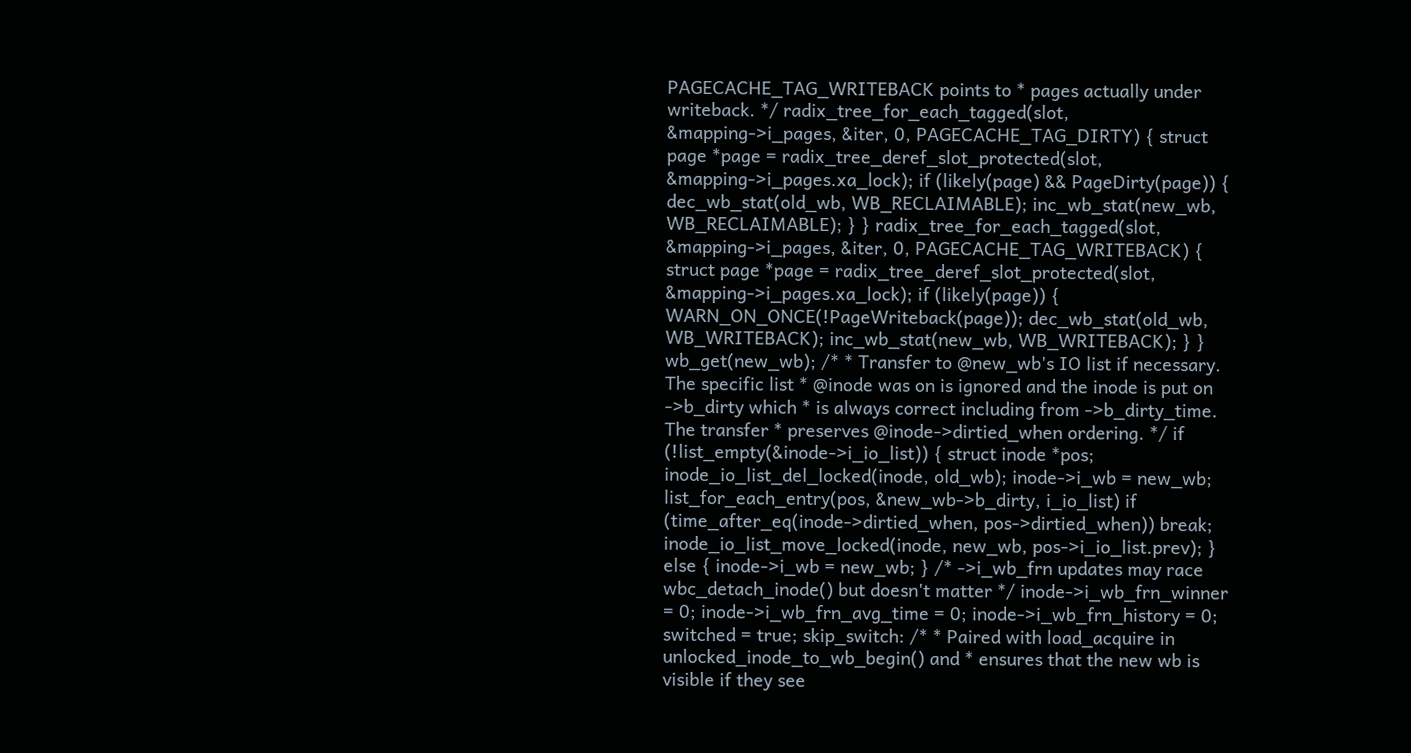PAGECACHE_TAG_WRITEBACK points to * pages actually under writeback. */ radix_tree_for_each_tagged(slot, &mapping->i_pages, &iter, 0, PAGECACHE_TAG_DIRTY) { struct page *page = radix_tree_deref_slot_protected(slot, &mapping->i_pages.xa_lock); if (likely(page) && PageDirty(page)) { dec_wb_stat(old_wb, WB_RECLAIMABLE); inc_wb_stat(new_wb, WB_RECLAIMABLE); } } radix_tree_for_each_tagged(slot, &mapping->i_pages, &iter, 0, PAGECACHE_TAG_WRITEBACK) { struct page *page = radix_tree_deref_slot_protected(slot, &mapping->i_pages.xa_lock); if (likely(page)) { WARN_ON_ONCE(!PageWriteback(page)); dec_wb_stat(old_wb, WB_WRITEBACK); inc_wb_stat(new_wb, WB_WRITEBACK); } } wb_get(new_wb); /* * Transfer to @new_wb's IO list if necessary. The specific list * @inode was on is ignored and the inode is put on ->b_dirty which * is always correct including from ->b_dirty_time. The transfer * preserves @inode->dirtied_when ordering. */ if (!list_empty(&inode->i_io_list)) { struct inode *pos; inode_io_list_del_locked(inode, old_wb); inode->i_wb = new_wb; list_for_each_entry(pos, &new_wb->b_dirty, i_io_list) if (time_after_eq(inode->dirtied_when, pos->dirtied_when)) break; inode_io_list_move_locked(inode, new_wb, pos->i_io_list.prev); } else { inode->i_wb = new_wb; } /* ->i_wb_frn updates may race wbc_detach_inode() but doesn't matter */ inode->i_wb_frn_winner = 0; inode->i_wb_frn_avg_time = 0; inode->i_wb_frn_history = 0; switched = true; skip_switch: /* * Paired with load_acquire in unlocked_inode_to_wb_begin() and * ensures that the new wb is visible if they see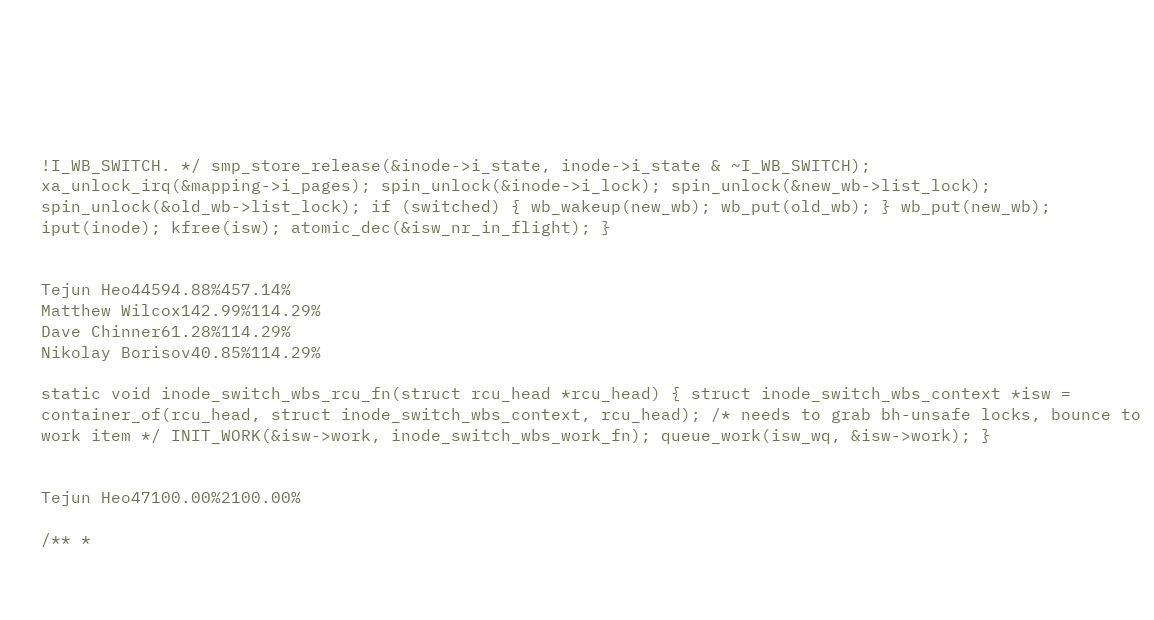!I_WB_SWITCH. */ smp_store_release(&inode->i_state, inode->i_state & ~I_WB_SWITCH); xa_unlock_irq(&mapping->i_pages); spin_unlock(&inode->i_lock); spin_unlock(&new_wb->list_lock); spin_unlock(&old_wb->list_lock); if (switched) { wb_wakeup(new_wb); wb_put(old_wb); } wb_put(new_wb); iput(inode); kfree(isw); atomic_dec(&isw_nr_in_flight); }


Tejun Heo44594.88%457.14%
Matthew Wilcox142.99%114.29%
Dave Chinner61.28%114.29%
Nikolay Borisov40.85%114.29%

static void inode_switch_wbs_rcu_fn(struct rcu_head *rcu_head) { struct inode_switch_wbs_context *isw = container_of(rcu_head, struct inode_switch_wbs_context, rcu_head); /* needs to grab bh-unsafe locks, bounce to work item */ INIT_WORK(&isw->work, inode_switch_wbs_work_fn); queue_work(isw_wq, &isw->work); }


Tejun Heo47100.00%2100.00%

/** *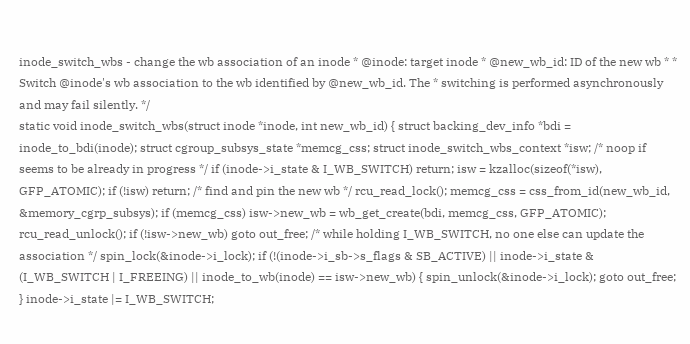inode_switch_wbs - change the wb association of an inode * @inode: target inode * @new_wb_id: ID of the new wb * * Switch @inode's wb association to the wb identified by @new_wb_id. The * switching is performed asynchronously and may fail silently. */
static void inode_switch_wbs(struct inode *inode, int new_wb_id) { struct backing_dev_info *bdi = inode_to_bdi(inode); struct cgroup_subsys_state *memcg_css; struct inode_switch_wbs_context *isw; /* noop if seems to be already in progress */ if (inode->i_state & I_WB_SWITCH) return; isw = kzalloc(sizeof(*isw), GFP_ATOMIC); if (!isw) return; /* find and pin the new wb */ rcu_read_lock(); memcg_css = css_from_id(new_wb_id, &memory_cgrp_subsys); if (memcg_css) isw->new_wb = wb_get_create(bdi, memcg_css, GFP_ATOMIC); rcu_read_unlock(); if (!isw->new_wb) goto out_free; /* while holding I_WB_SWITCH, no one else can update the association */ spin_lock(&inode->i_lock); if (!(inode->i_sb->s_flags & SB_ACTIVE) || inode->i_state & (I_WB_SWITCH | I_FREEING) || inode_to_wb(inode) == isw->new_wb) { spin_unlock(&inode->i_lock); goto out_free; } inode->i_state |= I_WB_SWITCH;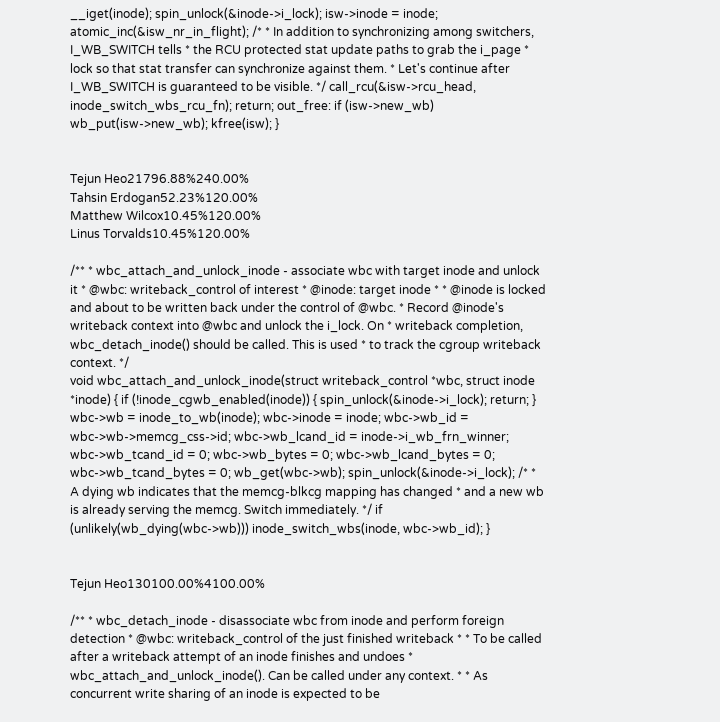__iget(inode); spin_unlock(&inode->i_lock); isw->inode = inode; atomic_inc(&isw_nr_in_flight); /* * In addition to synchronizing among switchers, I_WB_SWITCH tells * the RCU protected stat update paths to grab the i_page * lock so that stat transfer can synchronize against them. * Let's continue after I_WB_SWITCH is guaranteed to be visible. */ call_rcu(&isw->rcu_head, inode_switch_wbs_rcu_fn); return; out_free: if (isw->new_wb) wb_put(isw->new_wb); kfree(isw); }


Tejun Heo21796.88%240.00%
Tahsin Erdogan52.23%120.00%
Matthew Wilcox10.45%120.00%
Linus Torvalds10.45%120.00%

/** * wbc_attach_and_unlock_inode - associate wbc with target inode and unlock it * @wbc: writeback_control of interest * @inode: target inode * * @inode is locked and about to be written back under the control of @wbc. * Record @inode's writeback context into @wbc and unlock the i_lock. On * writeback completion, wbc_detach_inode() should be called. This is used * to track the cgroup writeback context. */
void wbc_attach_and_unlock_inode(struct writeback_control *wbc, struct inode *inode) { if (!inode_cgwb_enabled(inode)) { spin_unlock(&inode->i_lock); return; } wbc->wb = inode_to_wb(inode); wbc->inode = inode; wbc->wb_id = wbc->wb->memcg_css->id; wbc->wb_lcand_id = inode->i_wb_frn_winner; wbc->wb_tcand_id = 0; wbc->wb_bytes = 0; wbc->wb_lcand_bytes = 0; wbc->wb_tcand_bytes = 0; wb_get(wbc->wb); spin_unlock(&inode->i_lock); /* * A dying wb indicates that the memcg-blkcg mapping has changed * and a new wb is already serving the memcg. Switch immediately. */ if (unlikely(wb_dying(wbc->wb))) inode_switch_wbs(inode, wbc->wb_id); }


Tejun Heo130100.00%4100.00%

/** * wbc_detach_inode - disassociate wbc from inode and perform foreign detection * @wbc: writeback_control of the just finished writeback * * To be called after a writeback attempt of an inode finishes and undoes * wbc_attach_and_unlock_inode(). Can be called under any context. * * As concurrent write sharing of an inode is expected to be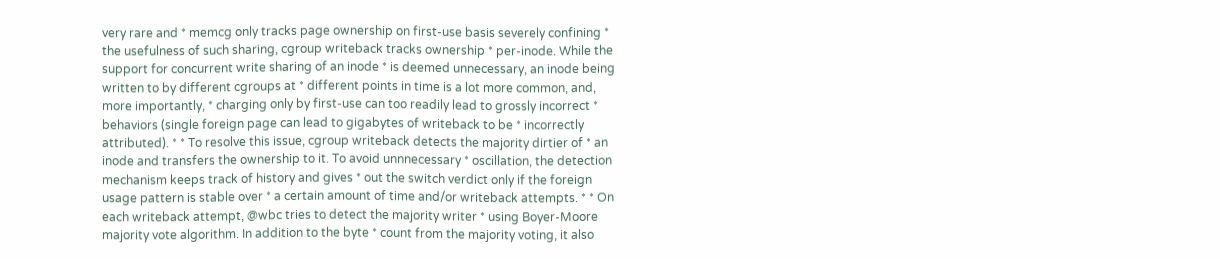very rare and * memcg only tracks page ownership on first-use basis severely confining * the usefulness of such sharing, cgroup writeback tracks ownership * per-inode. While the support for concurrent write sharing of an inode * is deemed unnecessary, an inode being written to by different cgroups at * different points in time is a lot more common, and, more importantly, * charging only by first-use can too readily lead to grossly incorrect * behaviors (single foreign page can lead to gigabytes of writeback to be * incorrectly attributed). * * To resolve this issue, cgroup writeback detects the majority dirtier of * an inode and transfers the ownership to it. To avoid unnnecessary * oscillation, the detection mechanism keeps track of history and gives * out the switch verdict only if the foreign usage pattern is stable over * a certain amount of time and/or writeback attempts. * * On each writeback attempt, @wbc tries to detect the majority writer * using Boyer-Moore majority vote algorithm. In addition to the byte * count from the majority voting, it also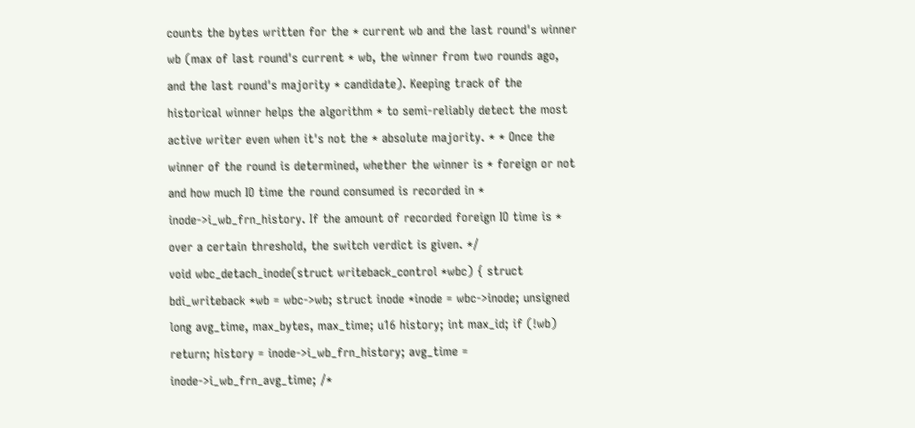counts the bytes written for the * current wb and the last round's winner wb (max of last round's current * wb, the winner from two rounds ago, and the last round's majority * candidate). Keeping track of the historical winner helps the algorithm * to semi-reliably detect the most active writer even when it's not the * absolute majority. * * Once the winner of the round is determined, whether the winner is * foreign or not and how much IO time the round consumed is recorded in * inode->i_wb_frn_history. If the amount of recorded foreign IO time is * over a certain threshold, the switch verdict is given. */
void wbc_detach_inode(struct writeback_control *wbc) { struct bdi_writeback *wb = wbc->wb; struct inode *inode = wbc->inode; unsigned long avg_time, max_bytes, max_time; u16 history; int max_id; if (!wb) return; history = inode->i_wb_frn_history; avg_time = inode->i_wb_frn_avg_time; /*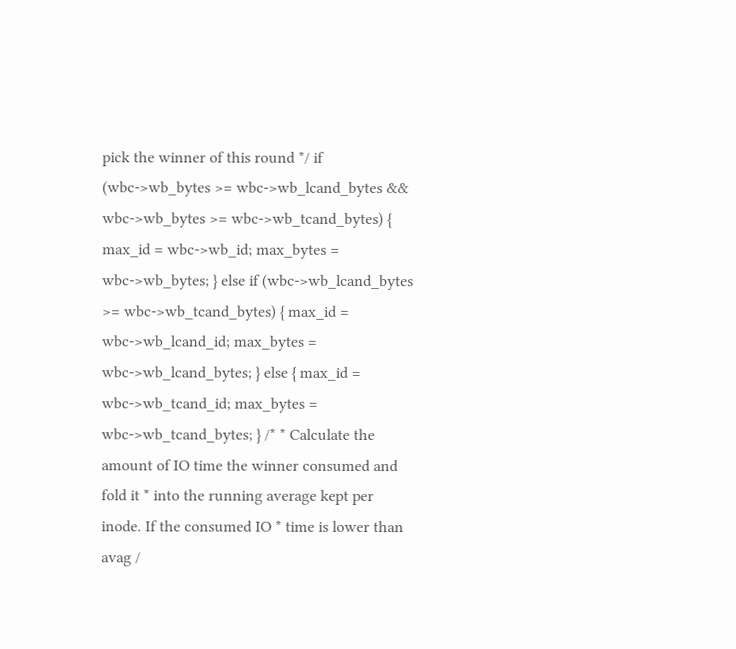pick the winner of this round */ if (wbc->wb_bytes >= wbc->wb_lcand_bytes && wbc->wb_bytes >= wbc->wb_tcand_bytes) { max_id = wbc->wb_id; max_bytes = wbc->wb_bytes; } else if (wbc->wb_lcand_bytes >= wbc->wb_tcand_bytes) { max_id = wbc->wb_lcand_id; max_bytes = wbc->wb_lcand_bytes; } else { max_id = wbc->wb_tcand_id; max_bytes = wbc->wb_tcand_bytes; } /* * Calculate the amount of IO time the winner consumed and fold it * into the running average kept per inode. If the consumed IO * time is lower than avag /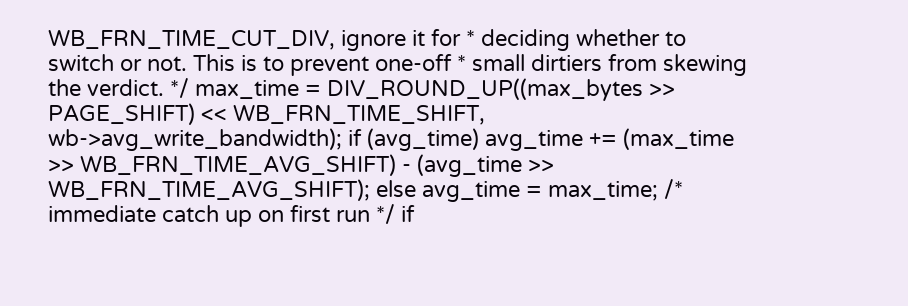WB_FRN_TIME_CUT_DIV, ignore it for * deciding whether to switch or not. This is to prevent one-off * small dirtiers from skewing the verdict. */ max_time = DIV_ROUND_UP((max_bytes >> PAGE_SHIFT) << WB_FRN_TIME_SHIFT, wb->avg_write_bandwidth); if (avg_time) avg_time += (max_time >> WB_FRN_TIME_AVG_SHIFT) - (avg_time >> WB_FRN_TIME_AVG_SHIFT); else avg_time = max_time; /* immediate catch up on first run */ if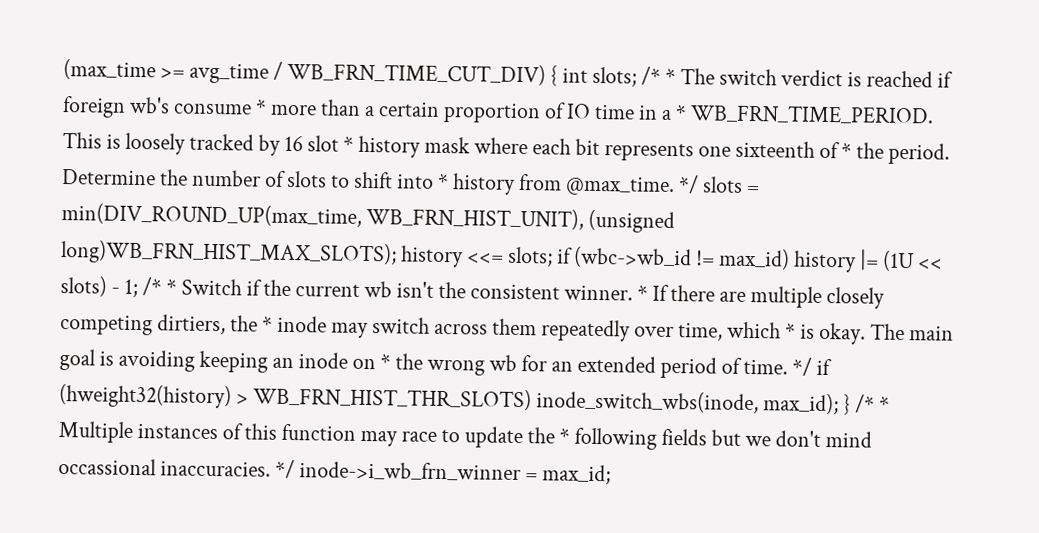(max_time >= avg_time / WB_FRN_TIME_CUT_DIV) { int slots; /* * The switch verdict is reached if foreign wb's consume * more than a certain proportion of IO time in a * WB_FRN_TIME_PERIOD. This is loosely tracked by 16 slot * history mask where each bit represents one sixteenth of * the period. Determine the number of slots to shift into * history from @max_time. */ slots = min(DIV_ROUND_UP(max_time, WB_FRN_HIST_UNIT), (unsigned long)WB_FRN_HIST_MAX_SLOTS); history <<= slots; if (wbc->wb_id != max_id) history |= (1U << slots) - 1; /* * Switch if the current wb isn't the consistent winner. * If there are multiple closely competing dirtiers, the * inode may switch across them repeatedly over time, which * is okay. The main goal is avoiding keeping an inode on * the wrong wb for an extended period of time. */ if (hweight32(history) > WB_FRN_HIST_THR_SLOTS) inode_switch_wbs(inode, max_id); } /* * Multiple instances of this function may race to update the * following fields but we don't mind occassional inaccuracies. */ inode->i_wb_frn_winner = max_id;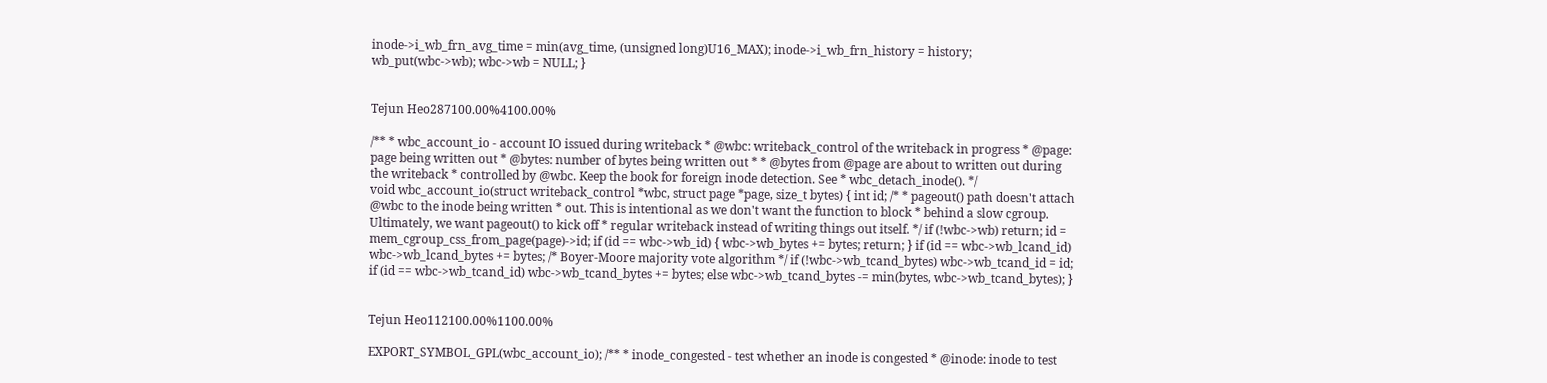inode->i_wb_frn_avg_time = min(avg_time, (unsigned long)U16_MAX); inode->i_wb_frn_history = history; wb_put(wbc->wb); wbc->wb = NULL; }


Tejun Heo287100.00%4100.00%

/** * wbc_account_io - account IO issued during writeback * @wbc: writeback_control of the writeback in progress * @page: page being written out * @bytes: number of bytes being written out * * @bytes from @page are about to written out during the writeback * controlled by @wbc. Keep the book for foreign inode detection. See * wbc_detach_inode(). */
void wbc_account_io(struct writeback_control *wbc, struct page *page, size_t bytes) { int id; /* * pageout() path doesn't attach @wbc to the inode being written * out. This is intentional as we don't want the function to block * behind a slow cgroup. Ultimately, we want pageout() to kick off * regular writeback instead of writing things out itself. */ if (!wbc->wb) return; id = mem_cgroup_css_from_page(page)->id; if (id == wbc->wb_id) { wbc->wb_bytes += bytes; return; } if (id == wbc->wb_lcand_id) wbc->wb_lcand_bytes += bytes; /* Boyer-Moore majority vote algorithm */ if (!wbc->wb_tcand_bytes) wbc->wb_tcand_id = id; if (id == wbc->wb_tcand_id) wbc->wb_tcand_bytes += bytes; else wbc->wb_tcand_bytes -= min(bytes, wbc->wb_tcand_bytes); }


Tejun Heo112100.00%1100.00%

EXPORT_SYMBOL_GPL(wbc_account_io); /** * inode_congested - test whether an inode is congested * @inode: inode to test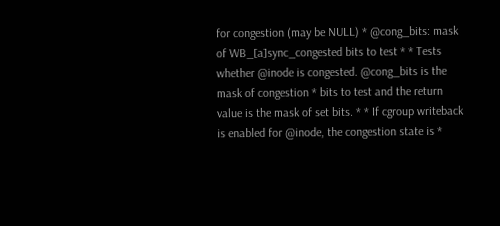for congestion (may be NULL) * @cong_bits: mask of WB_[a]sync_congested bits to test * * Tests whether @inode is congested. @cong_bits is the mask of congestion * bits to test and the return value is the mask of set bits. * * If cgroup writeback is enabled for @inode, the congestion state is *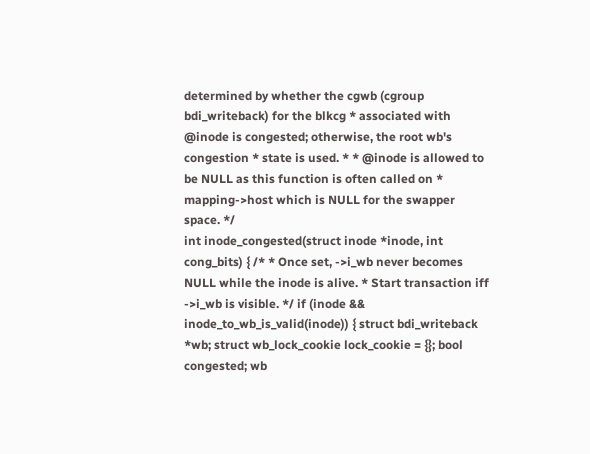determined by whether the cgwb (cgroup bdi_writeback) for the blkcg * associated with @inode is congested; otherwise, the root wb's congestion * state is used. * * @inode is allowed to be NULL as this function is often called on * mapping->host which is NULL for the swapper space. */
int inode_congested(struct inode *inode, int cong_bits) { /* * Once set, ->i_wb never becomes NULL while the inode is alive. * Start transaction iff ->i_wb is visible. */ if (inode && inode_to_wb_is_valid(inode)) { struct bdi_writeback *wb; struct wb_lock_cookie lock_cookie = {}; bool congested; wb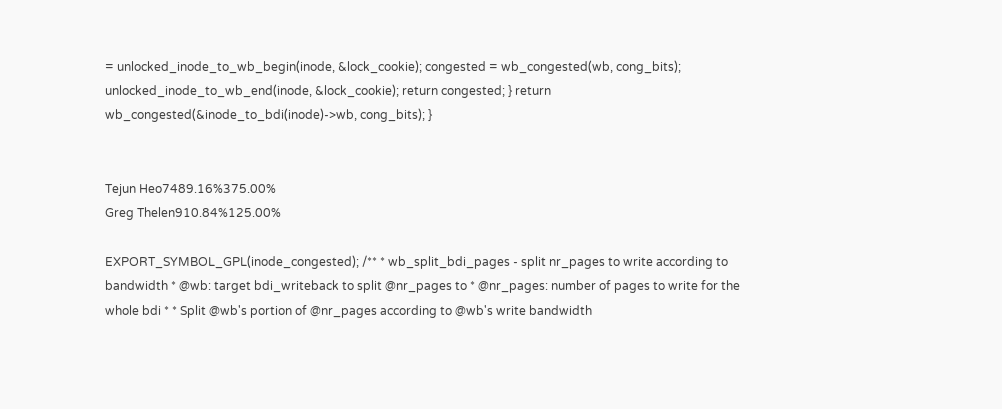= unlocked_inode_to_wb_begin(inode, &lock_cookie); congested = wb_congested(wb, cong_bits); unlocked_inode_to_wb_end(inode, &lock_cookie); return congested; } return wb_congested(&inode_to_bdi(inode)->wb, cong_bits); }


Tejun Heo7489.16%375.00%
Greg Thelen910.84%125.00%

EXPORT_SYMBOL_GPL(inode_congested); /** * wb_split_bdi_pages - split nr_pages to write according to bandwidth * @wb: target bdi_writeback to split @nr_pages to * @nr_pages: number of pages to write for the whole bdi * * Split @wb's portion of @nr_pages according to @wb's write bandwidth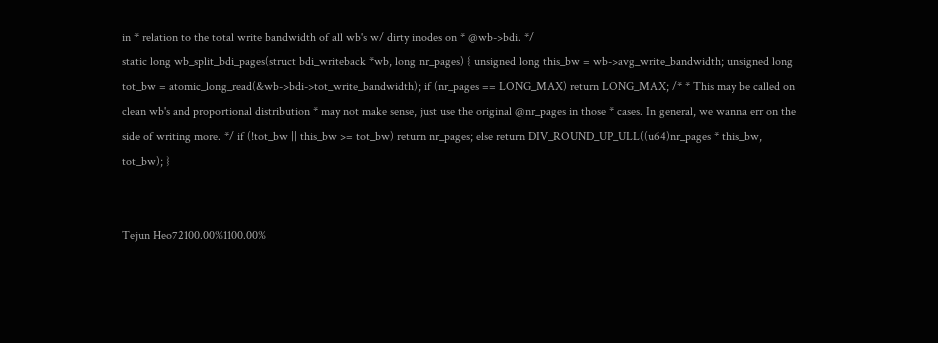in * relation to the total write bandwidth of all wb's w/ dirty inodes on * @wb->bdi. */
static long wb_split_bdi_pages(struct bdi_writeback *wb, long nr_pages) { unsigned long this_bw = wb->avg_write_bandwidth; unsigned long tot_bw = atomic_long_read(&wb->bdi->tot_write_bandwidth); if (nr_pages == LONG_MAX) return LONG_MAX; /* * This may be called on clean wb's and proportional distribution * may not make sense, just use the original @nr_pages in those * cases. In general, we wanna err on the side of writing more. */ if (!tot_bw || this_bw >= tot_bw) return nr_pages; else return DIV_ROUND_UP_ULL((u64)nr_pages * this_bw, tot_bw); }


Tejun Heo72100.00%1100.00%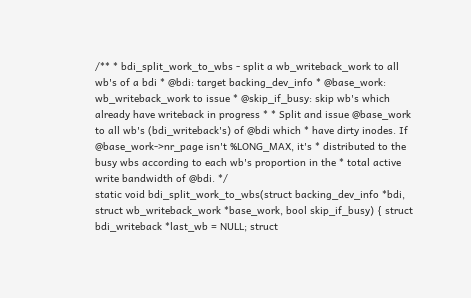/** * bdi_split_work_to_wbs - split a wb_writeback_work to all wb's of a bdi * @bdi: target backing_dev_info * @base_work: wb_writeback_work to issue * @skip_if_busy: skip wb's which already have writeback in progress * * Split and issue @base_work to all wb's (bdi_writeback's) of @bdi which * have dirty inodes. If @base_work->nr_page isn't %LONG_MAX, it's * distributed to the busy wbs according to each wb's proportion in the * total active write bandwidth of @bdi. */
static void bdi_split_work_to_wbs(struct backing_dev_info *bdi, struct wb_writeback_work *base_work, bool skip_if_busy) { struct bdi_writeback *last_wb = NULL; struct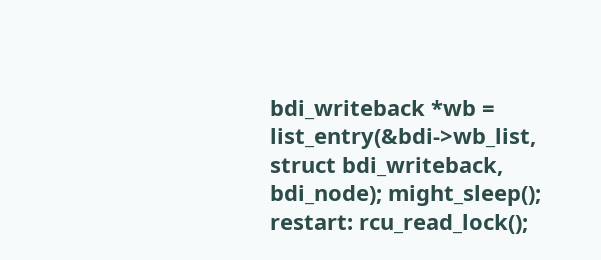bdi_writeback *wb = list_entry(&bdi->wb_list, struct bdi_writeback, bdi_node); might_sleep(); restart: rcu_read_lock();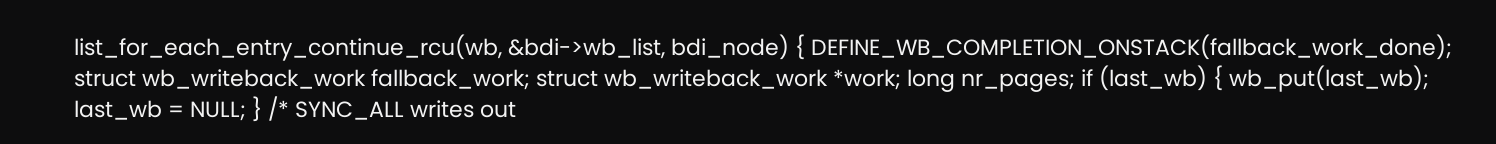list_for_each_entry_continue_rcu(wb, &bdi->wb_list, bdi_node) { DEFINE_WB_COMPLETION_ONSTACK(fallback_work_done); struct wb_writeback_work fallback_work; struct wb_writeback_work *work; long nr_pages; if (last_wb) { wb_put(last_wb); last_wb = NULL; } /* SYNC_ALL writes out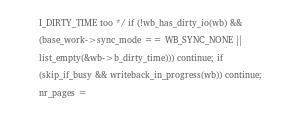I_DIRTY_TIME too */ if (!wb_has_dirty_io(wb) && (base_work->sync_mode == WB_SYNC_NONE || list_empty(&wb->b_dirty_time))) continue; if (skip_if_busy && writeback_in_progress(wb)) continue; nr_pages =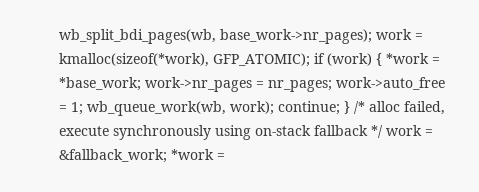wb_split_bdi_pages(wb, base_work->nr_pages); work = kmalloc(sizeof(*work), GFP_ATOMIC); if (work) { *work = *base_work; work->nr_pages = nr_pages; work->auto_free = 1; wb_queue_work(wb, work); continue; } /* alloc failed, execute synchronously using on-stack fallback */ work = &fallback_work; *work =